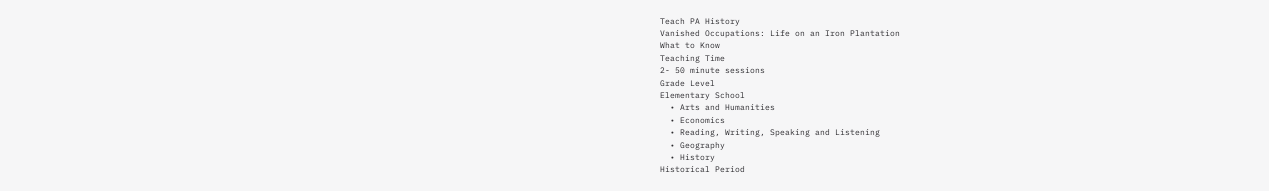Teach PA History
Vanished Occupations: Life on an Iron Plantation
What to Know
Teaching Time
2- 50 minute sessions
Grade Level
Elementary School
  • Arts and Humanities
  • Economics
  • Reading, Writing, Speaking and Listening
  • Geography
  • History
Historical Period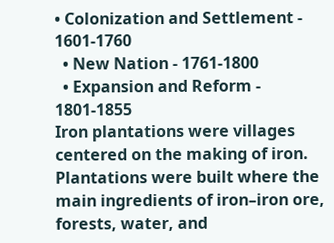• Colonization and Settlement - 1601-1760
  • New Nation - 1761-1800
  • Expansion and Reform - 1801-1855
Iron plantations were villages centered on the making of iron. Plantations were built where the main ingredients of iron–iron ore, forests, water, and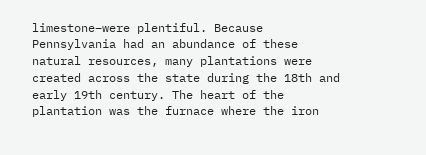limestone–were plentiful. Because Pennsylvania had an abundance of these natural resources, many plantations were created across the state during the 18th and early 19th century. The heart of the plantation was the furnace where the iron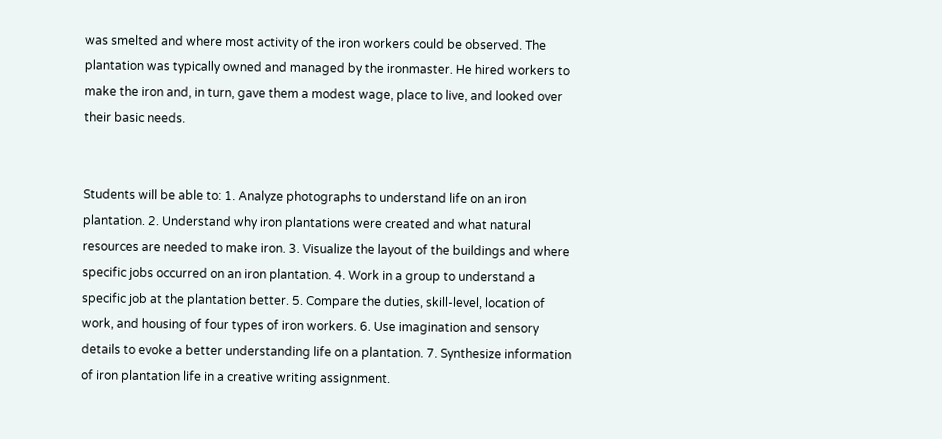was smelted and where most activity of the iron workers could be observed. The plantation was typically owned and managed by the ironmaster. He hired workers to make the iron and, in turn, gave them a modest wage, place to live, and looked over their basic needs.


Students will be able to: 1. Analyze photographs to understand life on an iron plantation. 2. Understand why iron plantations were created and what natural resources are needed to make iron. 3. Visualize the layout of the buildings and where specific jobs occurred on an iron plantation. 4. Work in a group to understand a specific job at the plantation better. 5. Compare the duties, skill-level, location of work, and housing of four types of iron workers. 6. Use imagination and sensory details to evoke a better understanding life on a plantation. 7. Synthesize information of iron plantation life in a creative writing assignment.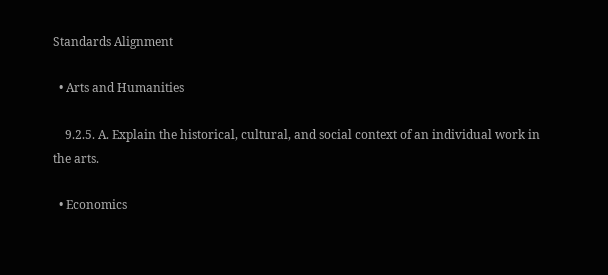Standards Alignment

  • Arts and Humanities

    9.2.5. A. Explain the historical, cultural, and social context of an individual work in the arts.

  • Economics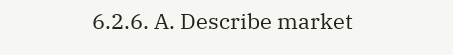6.2.6. A. Describe market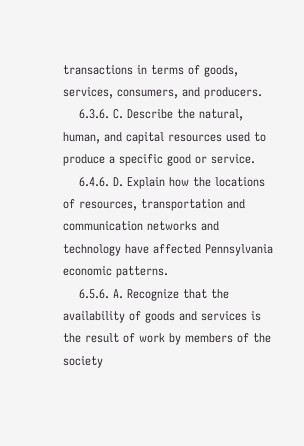transactions in terms of goods, services, consumers, and producers.
    6.3.6. C. Describe the natural, human, and capital resources used to produce a specific good or service.
    6.4.6. D. Explain how the locations of resources, transportation and communication networks and technology have affected Pennsylvania economic patterns.
    6.5.6. A. Recognize that the availability of goods and services is the result of work by members of the society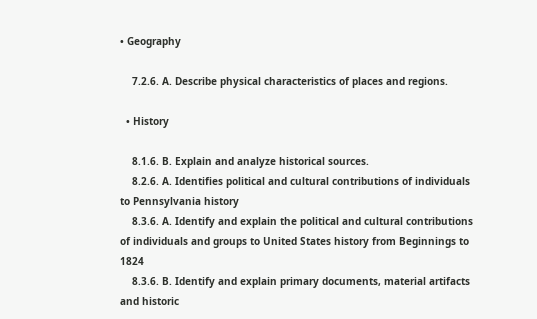• Geography

    7.2.6. A. Describe physical characteristics of places and regions.

  • History

    8.1.6. B. Explain and analyze historical sources.
    8.2.6. A. Identifies political and cultural contributions of individuals to Pennsylvania history
    8.3.6. A. Identify and explain the political and cultural contributions of individuals and groups to United States history from Beginnings to 1824
    8.3.6. B. Identify and explain primary documents, material artifacts and historic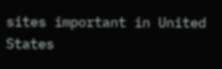sites important in United States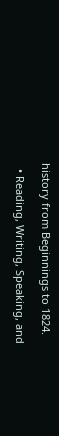history from Beginnings to 1824.

  • Reading, Writing, Speaking, and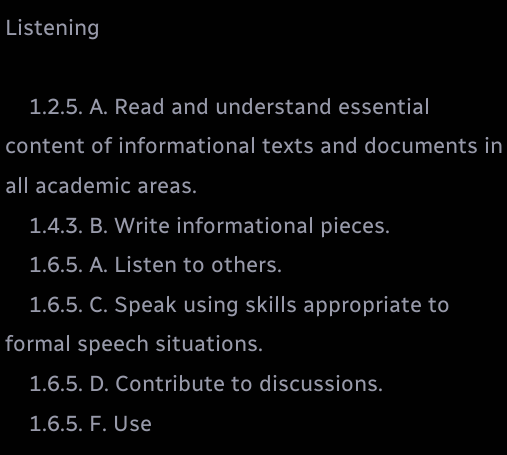Listening

    1.2.5. A. Read and understand essential content of informational texts and documents in all academic areas.
    1.4.3. B. Write informational pieces.
    1.6.5. A. Listen to others.
    1.6.5. C. Speak using skills appropriate to formal speech situations.
    1.6.5. D. Contribute to discussions.
    1.6.5. F. Use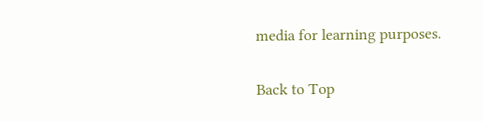media for learning purposes.

Back to Top